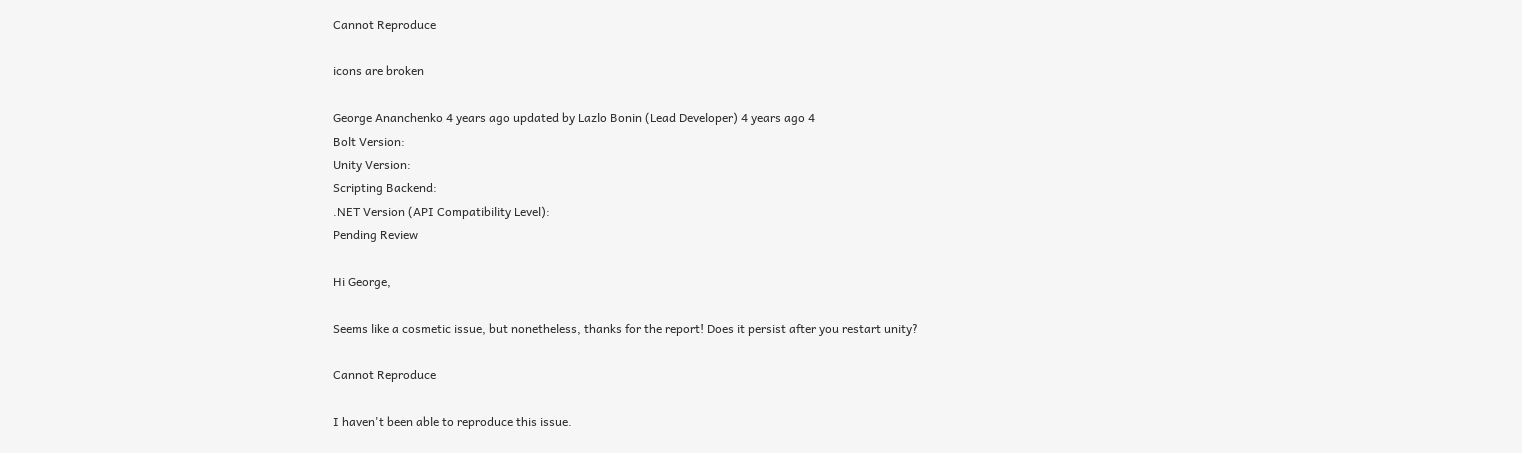Cannot Reproduce

icons are broken

George Ananchenko 4 years ago updated by Lazlo Bonin (Lead Developer) 4 years ago 4
Bolt Version:
Unity Version:
Scripting Backend:
.NET Version (API Compatibility Level):
Pending Review

Hi George,

Seems like a cosmetic issue, but nonetheless, thanks for the report! Does it persist after you restart unity?

Cannot Reproduce

I haven't been able to reproduce this issue.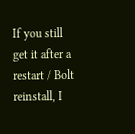If you still get it after a restart / Bolt reinstall, I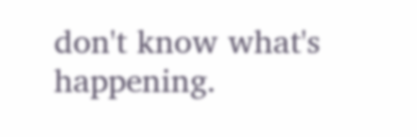don't know what's happening.